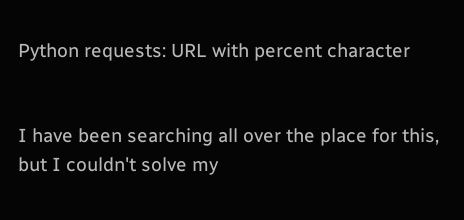Python requests: URL with percent character


I have been searching all over the place for this, but I couldn't solve my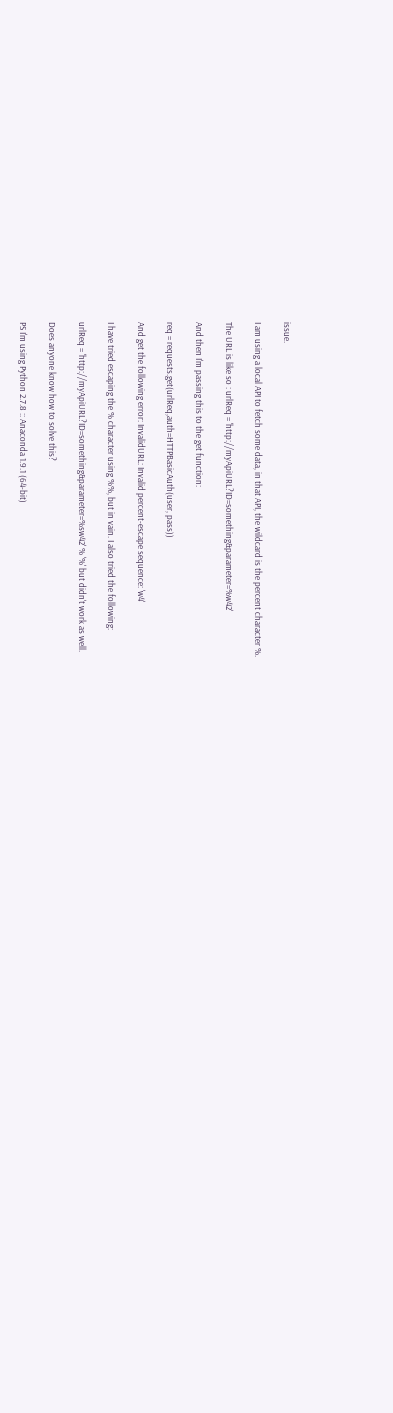issue.

I am using a local API to fetch some data, in that API, the wildcard is the percent character %.

The URL is like so : urlReq = 'http://myApiURL?ID=something&parameter=%w42'

And then I'm passing this to the get function:

req = requests.get(urlReq,auth=HTTPBasicAuth(user, pass))

And get the following error: InvalidURL: Invalid percent-escape sequence: 'w4'

I have tried escaping the % character using %%, but in vain. I also tried the following:

urlReq = 'http://myApiURL?ID=something&parameter=%sw42' % '%' but didn't work as well.

Does anyone know how to solve this?

PS I'm using Python 2.7.8 :: Anaconda 1.9.1 (64-bit)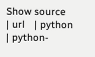Show source
| url   | python   | python-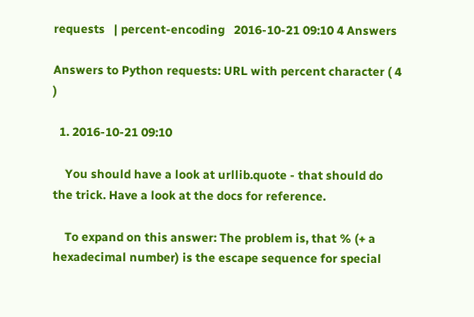requests   | percent-encoding   2016-10-21 09:10 4 Answers

Answers to Python requests: URL with percent character ( 4 )

  1. 2016-10-21 09:10

    You should have a look at urllib.quote - that should do the trick. Have a look at the docs for reference.

    To expand on this answer: The problem is, that % (+ a hexadecimal number) is the escape sequence for special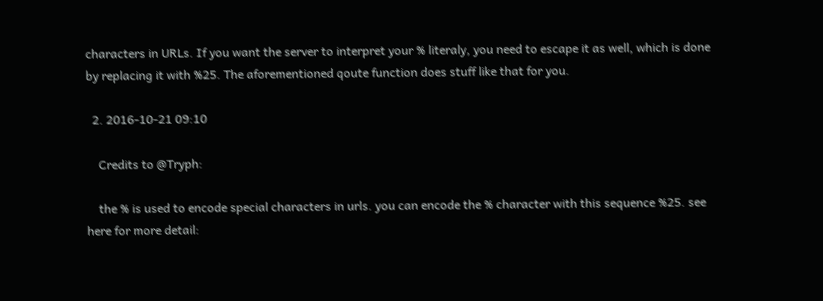characters in URLs. If you want the server to interpret your % literaly, you need to escape it as well, which is done by replacing it with %25. The aforementioned qoute function does stuff like that for you.

  2. 2016-10-21 09:10

    Credits to @Tryph:

    the % is used to encode special characters in urls. you can encode the % character with this sequence %25. see here for more detail: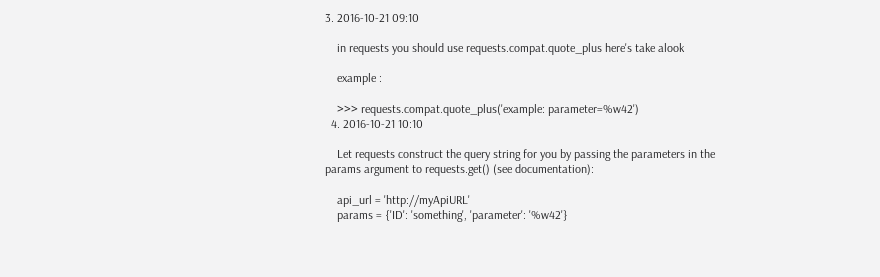3. 2016-10-21 09:10

    in requests you should use requests.compat.quote_plus here's take alook

    example :

    >>> requests.compat.quote_plus('example: parameter=%w42')
  4. 2016-10-21 10:10

    Let requests construct the query string for you by passing the parameters in the params argument to requests.get() (see documentation):

    api_url = 'http://myApiURL'
    params = {'ID': 'something', 'parameter': '%w42'}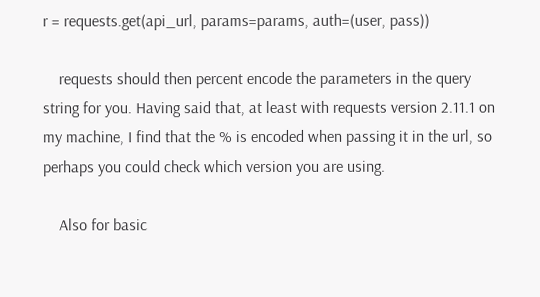r = requests.get(api_url, params=params, auth=(user, pass))

    requests should then percent encode the parameters in the query string for you. Having said that, at least with requests version 2.11.1 on my machine, I find that the % is encoded when passing it in the url, so perhaps you could check which version you are using.

    Also for basic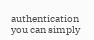authentication you can simply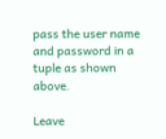pass the user name and password in a tuple as shown above.

Leave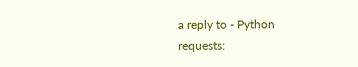a reply to - Python requests: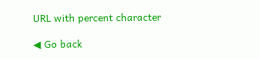URL with percent character

◀ Go back